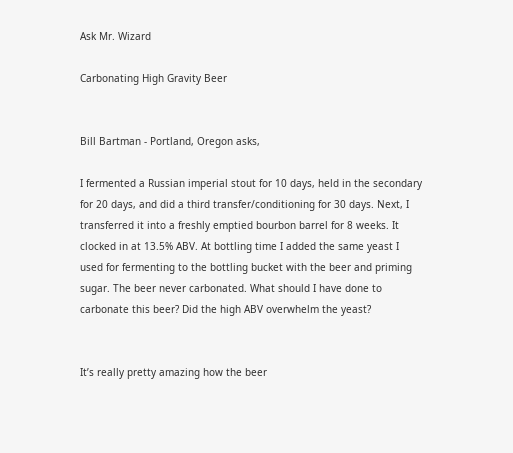Ask Mr. Wizard

Carbonating High Gravity Beer


Bill Bartman - Portland, Oregon asks,

I fermented a Russian imperial stout for 10 days, held in the secondary for 20 days, and did a third transfer/conditioning for 30 days. Next, I transferred it into a freshly emptied bourbon barrel for 8 weeks. It clocked in at 13.5% ABV. At bottling time I added the same yeast I used for fermenting to the bottling bucket with the beer and priming sugar. The beer never carbonated. What should I have done to carbonate this beer? Did the high ABV overwhelm the yeast?


It’s really pretty amazing how the beer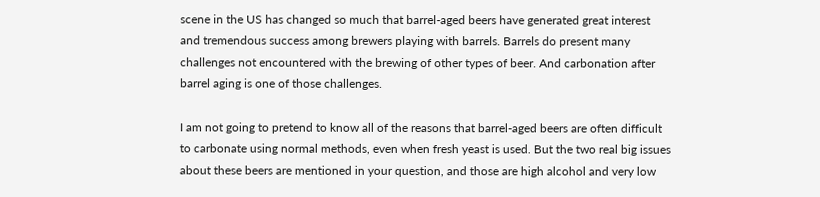scene in the US has changed so much that barrel-aged beers have generated great interest and tremendous success among brewers playing with barrels. Barrels do present many challenges not encountered with the brewing of other types of beer. And carbonation after barrel aging is one of those challenges.

I am not going to pretend to know all of the reasons that barrel-aged beers are often difficult to carbonate using normal methods, even when fresh yeast is used. But the two real big issues about these beers are mentioned in your question, and those are high alcohol and very low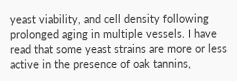yeast viability, and cell density following prolonged aging in multiple vessels. I have read that some yeast strains are more or less active in the presence of oak tannins,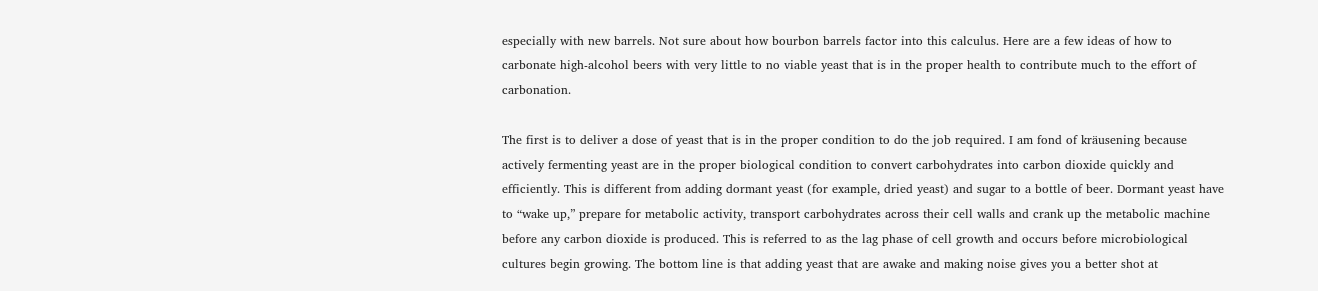especially with new barrels. Not sure about how bourbon barrels factor into this calculus. Here are a few ideas of how to carbonate high-alcohol beers with very little to no viable yeast that is in the proper health to contribute much to the effort of carbonation.

The first is to deliver a dose of yeast that is in the proper condition to do the job required. I am fond of kräusening because actively fermenting yeast are in the proper biological condition to convert carbohydrates into carbon dioxide quickly and efficiently. This is different from adding dormant yeast (for example, dried yeast) and sugar to a bottle of beer. Dormant yeast have to “wake up,” prepare for metabolic activity, transport carbohydrates across their cell walls and crank up the metabolic machine before any carbon dioxide is produced. This is referred to as the lag phase of cell growth and occurs before microbiological cultures begin growing. The bottom line is that adding yeast that are awake and making noise gives you a better shot at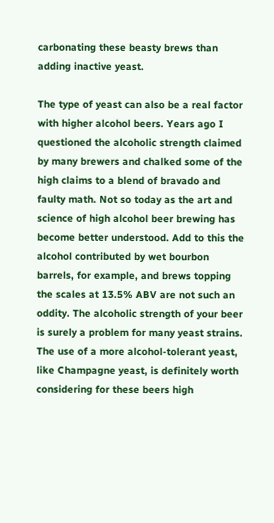carbonating these beasty brews than adding inactive yeast.

The type of yeast can also be a real factor with higher alcohol beers. Years ago I questioned the alcoholic strength claimed by many brewers and chalked some of the high claims to a blend of bravado and faulty math. Not so today as the art and science of high alcohol beer brewing has become better understood. Add to this the alcohol contributed by wet bourbon barrels, for example, and brews topping the scales at 13.5% ABV are not such an oddity. The alcoholic strength of your beer is surely a problem for many yeast strains. The use of a more alcohol-tolerant yeast, like Champagne yeast, is definitely worth considering for these beers high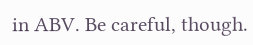in ABV. Be careful, though.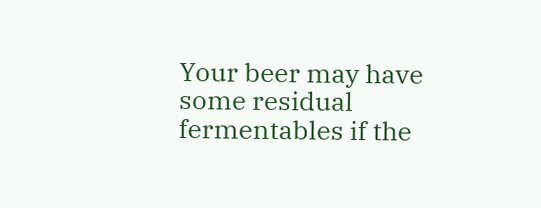Your beer may have some residual fermentables if the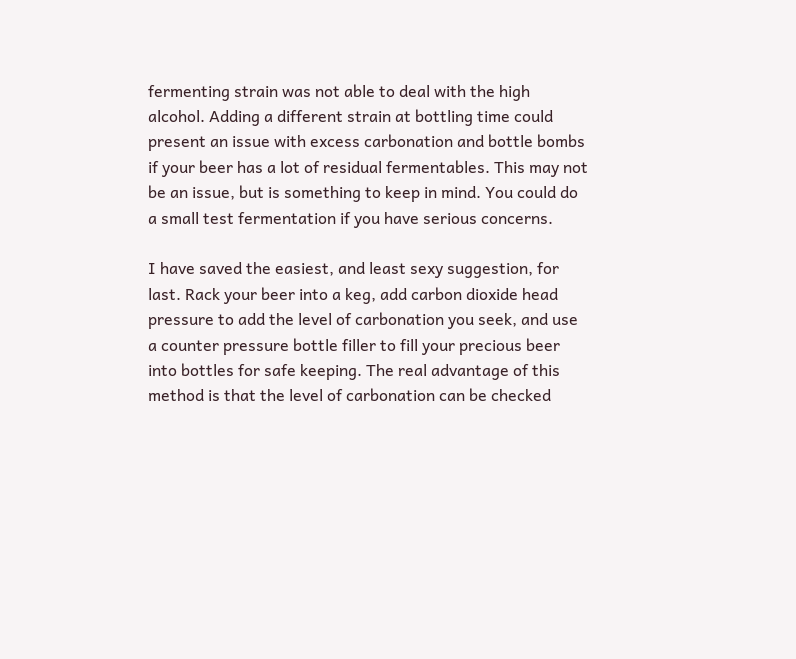fermenting strain was not able to deal with the high alcohol. Adding a different strain at bottling time could present an issue with excess carbonation and bottle bombs if your beer has a lot of residual fermentables. This may not be an issue, but is something to keep in mind. You could do a small test fermentation if you have serious concerns.

I have saved the easiest, and least sexy suggestion, for last. Rack your beer into a keg, add carbon dioxide head pressure to add the level of carbonation you seek, and use a counter pressure bottle filler to fill your precious beer into bottles for safe keeping. The real advantage of this method is that the level of carbonation can be checked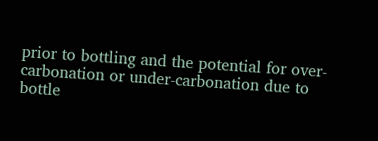prior to bottling and the potential for over-carbonation or under-carbonation due to bottle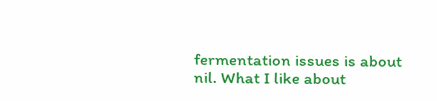fermentation issues is about nil. What I like about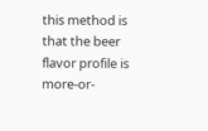this method is that the beer flavor profile is more-or-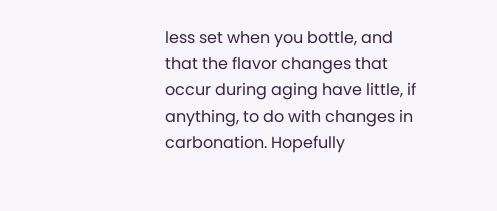less set when you bottle, and that the flavor changes that occur during aging have little, if anything, to do with changes in carbonation. Hopefully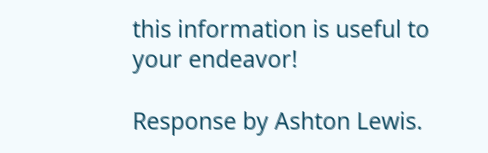this information is useful to your endeavor!

Response by Ashton Lewis.